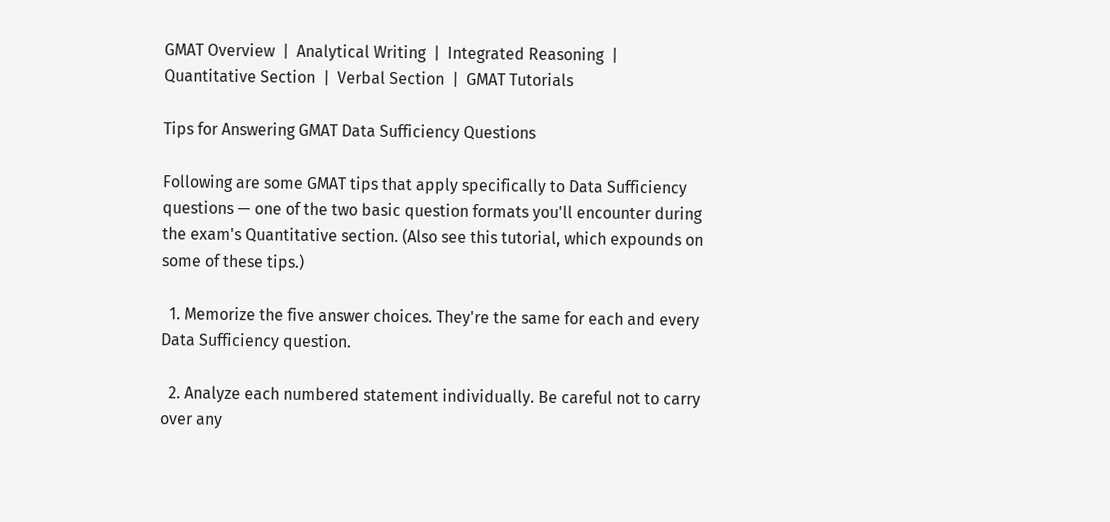GMAT Overview  |  Analytical Writing  |  Integrated Reasoning  |  Quantitative Section  |  Verbal Section  |  GMAT Tutorials

Tips for Answering GMAT Data Sufficiency Questions

Following are some GMAT tips that apply specifically to Data Sufficiency questions — one of the two basic question formats you'll encounter during the exam's Quantitative section. (Also see this tutorial, which expounds on some of these tips.)

  1. Memorize the five answer choices. They're the same for each and every Data Sufficiency question.

  2. Analyze each numbered statement individually. Be careful not to carry over any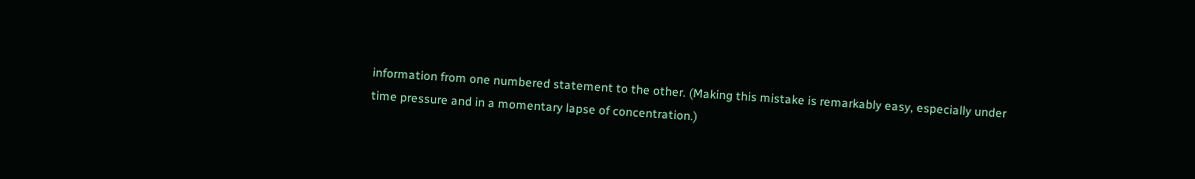information from one numbered statement to the other. (Making this mistake is remarkably easy, especially under time pressure and in a momentary lapse of concentration.)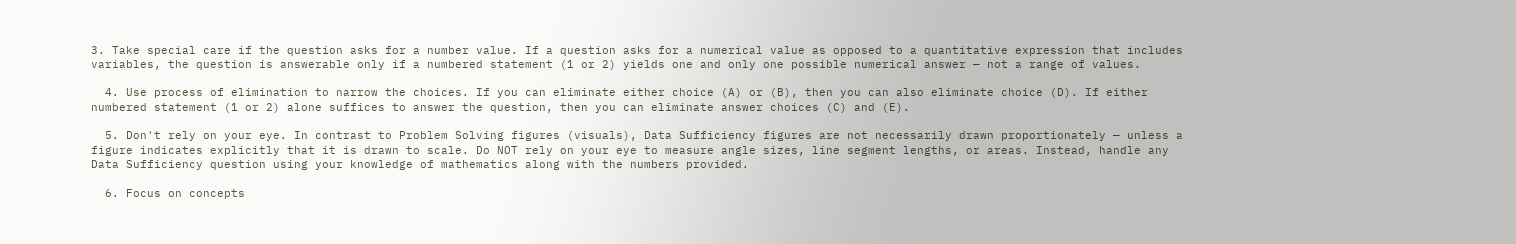3. Take special care if the question asks for a number value. If a question asks for a numerical value as opposed to a quantitative expression that includes variables, the question is answerable only if a numbered statement (1 or 2) yields one and only one possible numerical answer — not a range of values.

  4. Use process of elimination to narrow the choices. If you can eliminate either choice (A) or (B), then you can also eliminate choice (D). If either numbered statement (1 or 2) alone suffices to answer the question, then you can eliminate answer choices (C) and (E).

  5. Don't rely on your eye. In contrast to Problem Solving figures (visuals), Data Sufficiency figures are not necessarily drawn proportionately — unless a figure indicates explicitly that it is drawn to scale. Do NOT rely on your eye to measure angle sizes, line segment lengths, or areas. Instead, handle any Data Sufficiency question using your knowledge of mathematics along with the numbers provided.

  6. Focus on concepts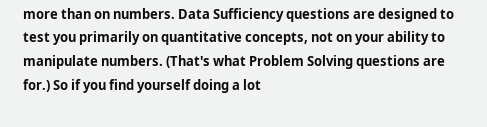more than on numbers. Data Sufficiency questions are designed to test you primarily on quantitative concepts, not on your ability to manipulate numbers. (That's what Problem Solving questions are for.) So if you find yourself doing a lot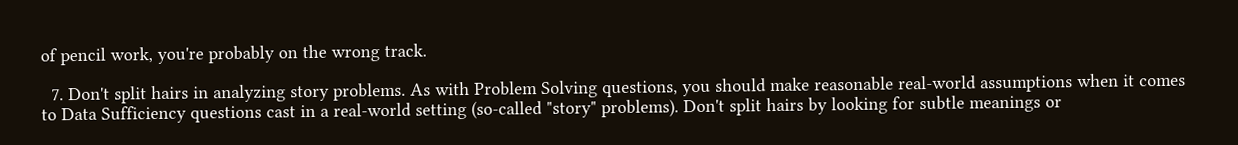of pencil work, you're probably on the wrong track.

  7. Don't split hairs in analyzing story problems. As with Problem Solving questions, you should make reasonable real-world assumptions when it comes to Data Sufficiency questions cast in a real-world setting (so-called "story" problems). Don't split hairs by looking for subtle meanings or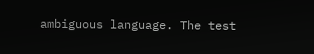ambiguous language. The test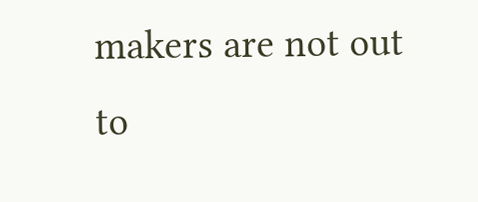makers are not out to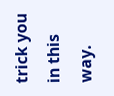trick you in this way.